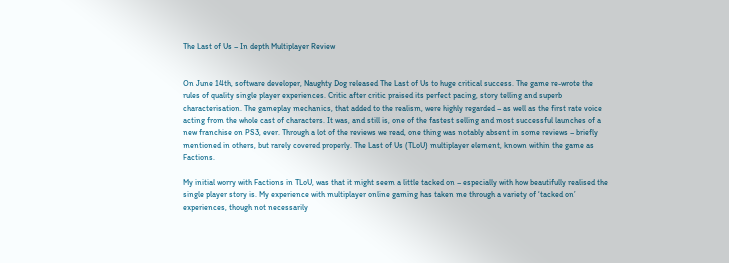The Last of Us – In depth Multiplayer Review


On June 14th, software developer, Naughty Dog released The Last of Us to huge critical success. The game re-wrote the rules of quality single player experiences. Critic after critic praised its perfect pacing, story telling and superb characterisation. The gameplay mechanics, that added to the realism, were highly regarded – as well as the first rate voice acting from the whole cast of characters. It was, and still is, one of the fastest selling and most successful launches of a new franchise on PS3, ever. Through a lot of the reviews we read, one thing was notably absent in some reviews – briefly mentioned in others, but rarely covered properly. The Last of Us (TLoU) multiplayer element, known within the game as Factions.

My initial worry with Factions in TLoU, was that it might seem a little tacked on – especially with how beautifully realised the single player story is. My experience with multiplayer online gaming has taken me through a variety of ‘tacked on’ experiences, though not necessarily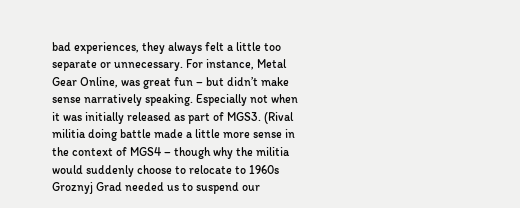bad experiences, they always felt a little too separate or unnecessary. For instance, Metal Gear Online, was great fun – but didn’t make sense narratively speaking. Especially not when it was initially released as part of MGS3. (Rival militia doing battle made a little more sense in the context of MGS4 – though why the militia would suddenly choose to relocate to 1960s Groznyj Grad needed us to suspend our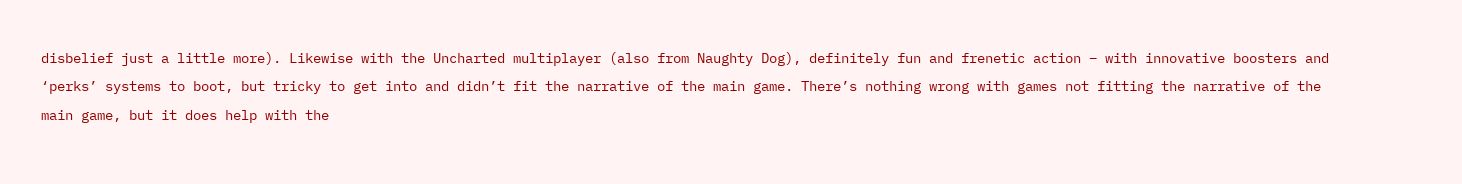disbelief just a little more). Likewise with the Uncharted multiplayer (also from Naughty Dog), definitely fun and frenetic action – with innovative boosters and ‘perks’ systems to boot, but tricky to get into and didn’t fit the narrative of the main game. There’s nothing wrong with games not fitting the narrative of the main game, but it does help with the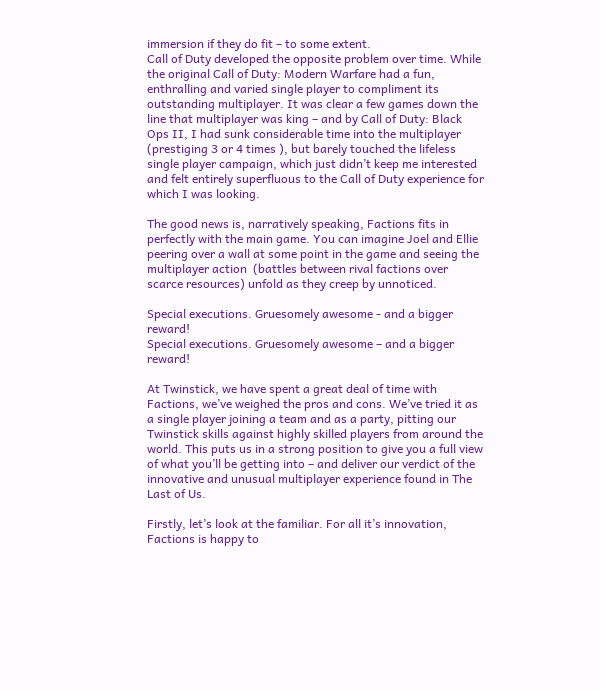immersion if they do fit – to some extent.
Call of Duty developed the opposite problem over time. While the original Call of Duty: Modern Warfare had a fun, enthralling and varied single player to compliment its outstanding multiplayer. It was clear a few games down the line that multiplayer was king – and by Call of Duty: Black Ops II, I had sunk considerable time into the multiplayer (prestiging 3 or 4 times ), but barely touched the lifeless single player campaign, which just didn’t keep me interested and felt entirely superfluous to the Call of Duty experience for which I was looking.

The good news is, narratively speaking, Factions fits in perfectly with the main game. You can imagine Joel and Ellie peering over a wall at some point in the game and seeing the multiplayer action  (battles between rival factions over scarce resources) unfold as they creep by unnoticed.

Special executions. Gruesomely awesome - and a bigger reward!
Special executions. Gruesomely awesome – and a bigger reward!

At Twinstick, we have spent a great deal of time with Factions, we’ve weighed the pros and cons. We’ve tried it as a single player joining a team and as a party, pitting our Twinstick skills against highly skilled players from around the world. This puts us in a strong position to give you a full view of what you’ll be getting into – and deliver our verdict of the innovative and unusual multiplayer experience found in The Last of Us.

Firstly, let’s look at the familiar. For all it’s innovation, Factions is happy to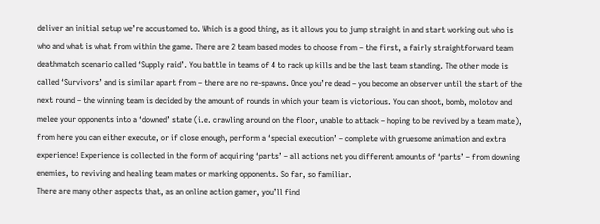deliver an initial setup we’re accustomed to. Which is a good thing, as it allows you to jump straight in and start working out who is who and what is what from within the game. There are 2 team based modes to choose from – the first, a fairly straightforward team deathmatch scenario called ‘Supply raid’. You battle in teams of 4 to rack up kills and be the last team standing. The other mode is called ‘Survivors’ and is similar apart from – there are no re-spawns. Once you’re dead – you become an observer until the start of the next round – the winning team is decided by the amount of rounds in which your team is victorious. You can shoot, bomb, molotov and melee your opponents into a ‘downed’ state (i.e. crawling around on the floor, unable to attack – hoping to be revived by a team mate), from here you can either execute, or if close enough, perform a ‘special execution’ – complete with gruesome animation and extra experience! Experience is collected in the form of acquiring ‘parts’ – all actions net you different amounts of ‘parts’ – from downing enemies, to reviving and healing team mates or marking opponents. So far, so familiar.
There are many other aspects that, as an online action gamer, you’ll find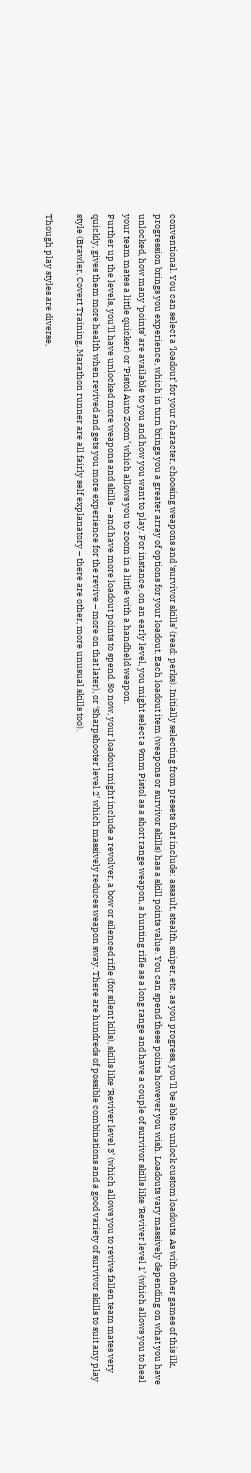conventional. You can select a ‘loadout’ for your character, choosing weapons and ‘survivor skills’ (read: perks). Initially selecting from presets that include: assault, stealth, sniper, etc, as you progress, you’ll be able to unlock custom loadouts. As with other games of this ilk, progression brings you experience, which in turn brings you a greater array of options for your loadout. Each loadout item (weapons or survivor skills) has a skill points value. You can spend these points however you wish. Loadouts vary massively depending on what you have unlocked, how many ‘points’ are available to you and how you want to play. For instance, on an early level, you might select a 9mm Pistol as a short range weapon, a hunting rifle as a long range and have a couple of survivor skills like ‘Reviver level 1’ (which allows you to heal your team mates a little quicker) or ‘Pistol Auto Zoom’ which allows you to zoom in a little with a handheld weapon.
Further up the levels, you’ll have unlocked more weapons and skills – and have more loadout points to spend. So now, your loadout might include a revolver, a bow or silenced rifle (for silent kills), skills like ‘Reviver level 3’ (which allows you to revive fallen team mates very quickly, gives them more health when revived and gets you more experience for the revive – more on that later), or ‘Sharpshooter level 2’ which massively reduces weapon sway. There are hundreds of possible combinations and a good variety of survivor skills to suit any play style (Brawler, Covert Training, Marathon runner are all fairly self explanatory – there are other, more unusual skills too).

Though play styles are diverse,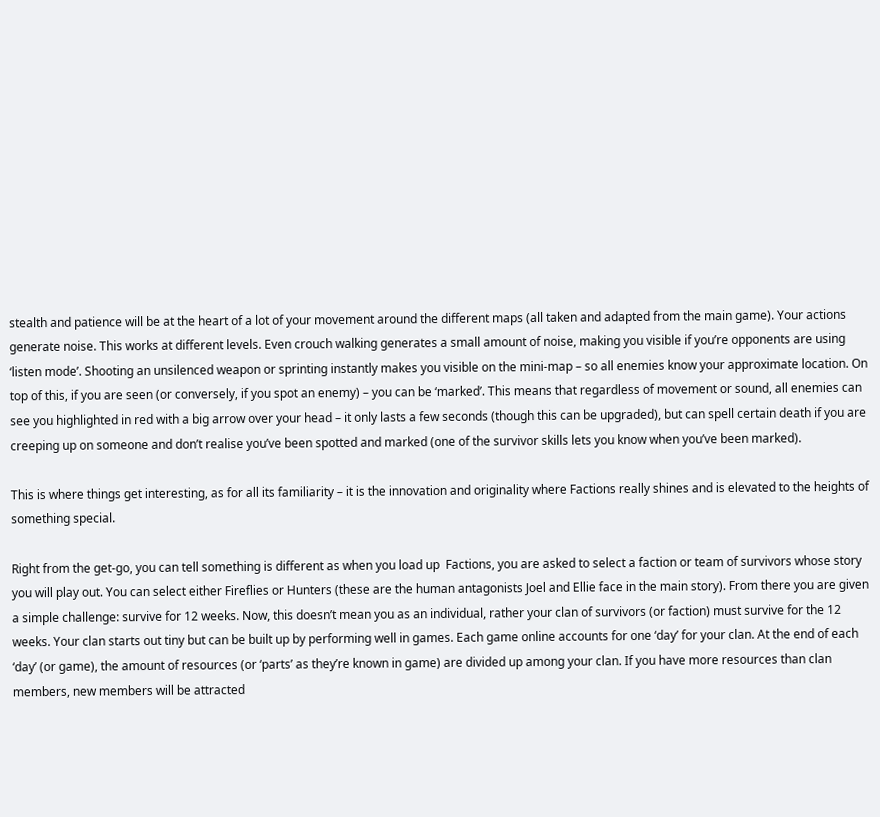stealth and patience will be at the heart of a lot of your movement around the different maps (all taken and adapted from the main game). Your actions generate noise. This works at different levels. Even crouch walking generates a small amount of noise, making you visible if you’re opponents are using ‘listen mode’. Shooting an unsilenced weapon or sprinting instantly makes you visible on the mini-map – so all enemies know your approximate location. On top of this, if you are seen (or conversely, if you spot an enemy) – you can be ‘marked’. This means that regardless of movement or sound, all enemies can see you highlighted in red with a big arrow over your head – it only lasts a few seconds (though this can be upgraded), but can spell certain death if you are creeping up on someone and don’t realise you’ve been spotted and marked (one of the survivor skills lets you know when you’ve been marked).

This is where things get interesting, as for all its familiarity – it is the innovation and originality where Factions really shines and is elevated to the heights of something special.

Right from the get-go, you can tell something is different as when you load up  Factions, you are asked to select a faction or team of survivors whose story you will play out. You can select either Fireflies or Hunters (these are the human antagonists Joel and Ellie face in the main story). From there you are given  a simple challenge: survive for 12 weeks. Now, this doesn’t mean you as an individual, rather your clan of survivors (or faction) must survive for the 12 weeks. Your clan starts out tiny but can be built up by performing well in games. Each game online accounts for one ‘day’ for your clan. At the end of each ‘day’ (or game), the amount of resources (or ‘parts’ as they’re known in game) are divided up among your clan. If you have more resources than clan members, new members will be attracted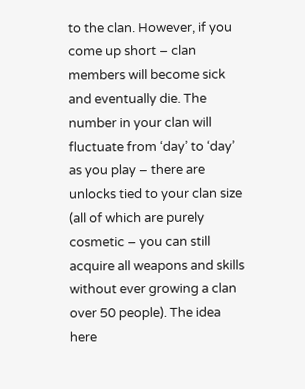to the clan. However, if you come up short – clan members will become sick and eventually die. The number in your clan will fluctuate from ‘day’ to ‘day’ as you play – there are unlocks tied to your clan size (all of which are purely cosmetic – you can still acquire all weapons and skills without ever growing a clan over 50 people). The idea here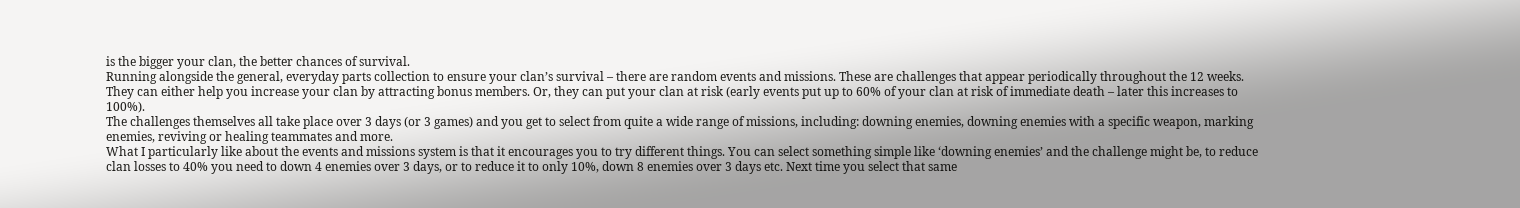is the bigger your clan, the better chances of survival.
Running alongside the general, everyday parts collection to ensure your clan’s survival – there are random events and missions. These are challenges that appear periodically throughout the 12 weeks. They can either help you increase your clan by attracting bonus members. Or, they can put your clan at risk (early events put up to 60% of your clan at risk of immediate death – later this increases to 100%).
The challenges themselves all take place over 3 days (or 3 games) and you get to select from quite a wide range of missions, including: downing enemies, downing enemies with a specific weapon, marking enemies, reviving or healing teammates and more.
What I particularly like about the events and missions system is that it encourages you to try different things. You can select something simple like ‘downing enemies’ and the challenge might be, to reduce clan losses to 40% you need to down 4 enemies over 3 days, or to reduce it to only 10%, down 8 enemies over 3 days etc. Next time you select that same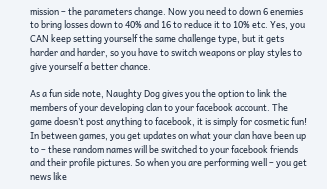mission – the parameters change. Now you need to down 6 enemies to bring losses down to 40% and 16 to reduce it to 10% etc. Yes, you CAN keep setting yourself the same challenge type, but it gets harder and harder, so you have to switch weapons or play styles to give yourself a better chance.

As a fun side note, Naughty Dog gives you the option to link the members of your developing clan to your facebook account. The game doesn’t post anything to facebook, it is simply for cosmetic fun! In between games, you get updates on what your clan have been up to – these random names will be switched to your facebook friends and their profile pictures. So when you are performing well – you get news like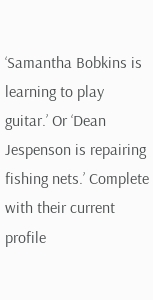‘Samantha Bobkins is learning to play guitar.’ Or ‘Dean Jespenson is repairing fishing nets.’ Complete with their current profile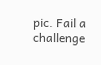pic. Fail a challenge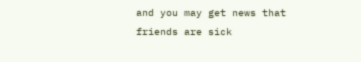and you may get news that friends are sick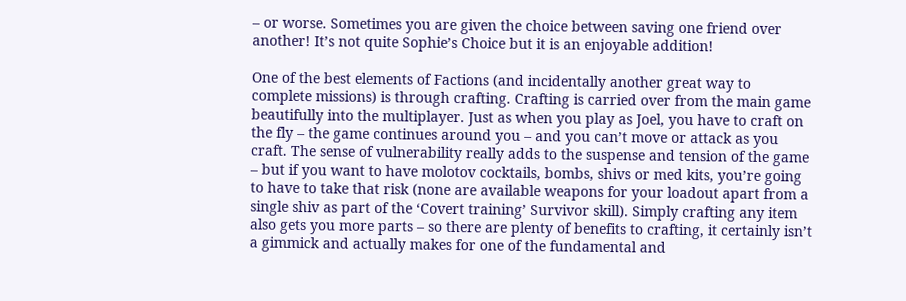– or worse. Sometimes you are given the choice between saving one friend over another! It’s not quite Sophie’s Choice but it is an enjoyable addition!

One of the best elements of Factions (and incidentally another great way to complete missions) is through crafting. Crafting is carried over from the main game beautifully into the multiplayer. Just as when you play as Joel, you have to craft on the fly – the game continues around you – and you can’t move or attack as you craft. The sense of vulnerability really adds to the suspense and tension of the game – but if you want to have molotov cocktails, bombs, shivs or med kits, you’re going to have to take that risk (none are available weapons for your loadout apart from a single shiv as part of the ‘Covert training’ Survivor skill). Simply crafting any item also gets you more parts – so there are plenty of benefits to crafting, it certainly isn’t a gimmick and actually makes for one of the fundamental and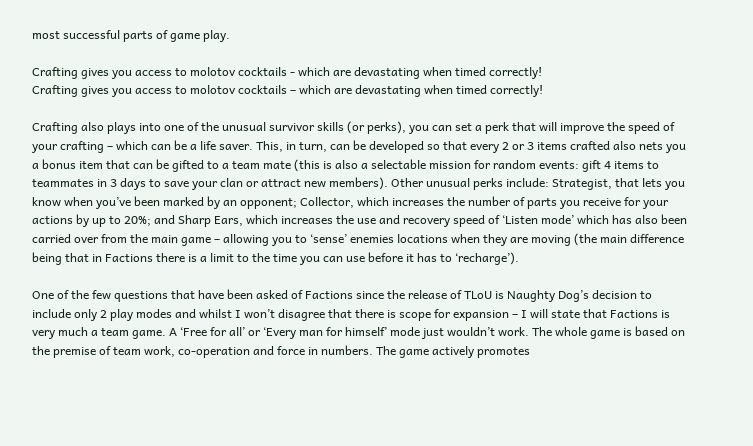most successful parts of game play.

Crafting gives you access to molotov cocktails - which are devastating when timed correctly!
Crafting gives you access to molotov cocktails – which are devastating when timed correctly!

Crafting also plays into one of the unusual survivor skills (or perks), you can set a perk that will improve the speed of your crafting – which can be a life saver. This, in turn, can be developed so that every 2 or 3 items crafted also nets you a bonus item that can be gifted to a team mate (this is also a selectable mission for random events: gift 4 items to teammates in 3 days to save your clan or attract new members). Other unusual perks include: Strategist, that lets you know when you’ve been marked by an opponent; Collector, which increases the number of parts you receive for your actions by up to 20%; and Sharp Ears, which increases the use and recovery speed of ‘Listen mode’ which has also been carried over from the main game – allowing you to ‘sense’ enemies locations when they are moving (the main difference being that in Factions there is a limit to the time you can use before it has to ‘recharge’).

One of the few questions that have been asked of Factions since the release of TLoU is Naughty Dog’s decision to include only 2 play modes and whilst I won’t disagree that there is scope for expansion – I will state that Factions is very much a team game. A ‘Free for all’ or ‘Every man for himself’ mode just wouldn’t work. The whole game is based on the premise of team work, co-operation and force in numbers. The game actively promotes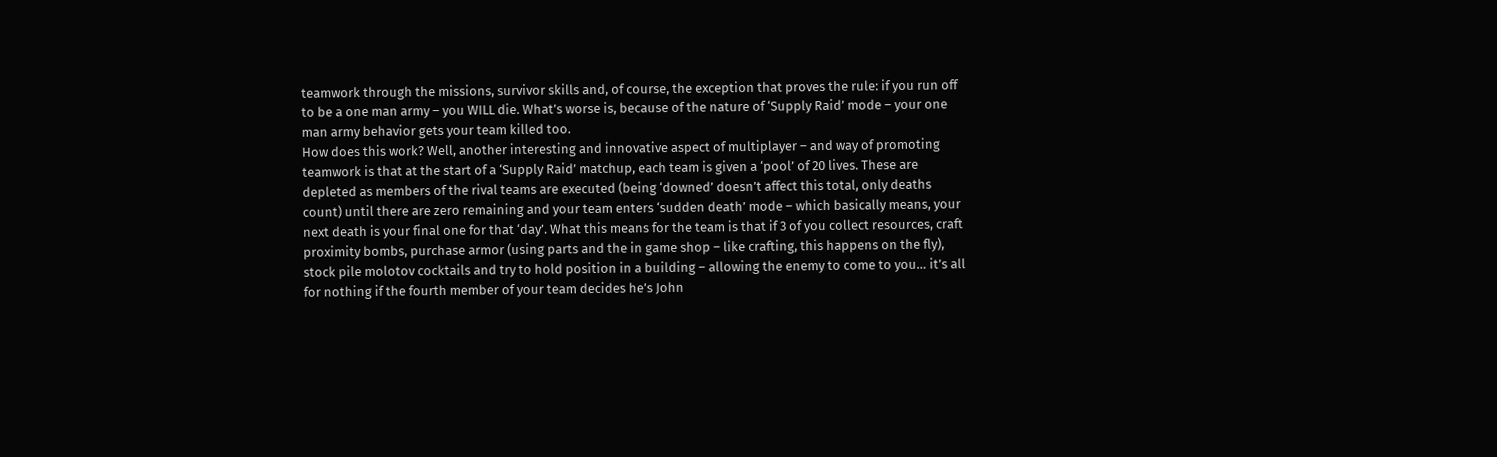teamwork through the missions, survivor skills and, of course, the exception that proves the rule: if you run off to be a one man army – you WILL die. What’s worse is, because of the nature of ‘Supply Raid’ mode – your one man army behavior gets your team killed too.
How does this work? Well, another interesting and innovative aspect of multiplayer – and way of promoting teamwork is that at the start of a ‘Supply Raid’ matchup, each team is given a ‘pool’ of 20 lives. These are depleted as members of the rival teams are executed (being ‘downed’ doesn’t affect this total, only deaths count) until there are zero remaining and your team enters ‘sudden death’ mode – which basically means, your next death is your final one for that ‘day’. What this means for the team is that if 3 of you collect resources, craft proximity bombs, purchase armor (using parts and the in game shop – like crafting, this happens on the fly), stock pile molotov cocktails and try to hold position in a building – allowing the enemy to come to you… it’s all for nothing if the fourth member of your team decides he’s John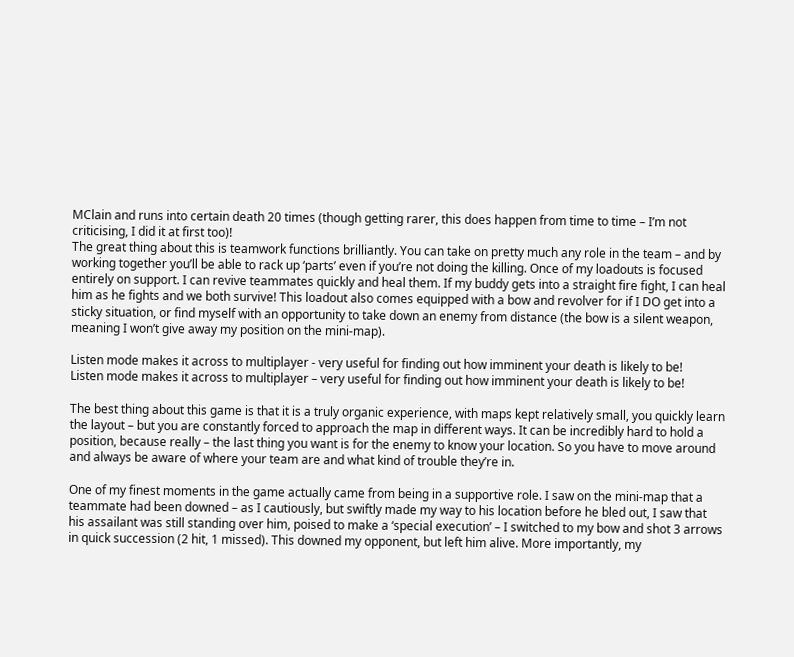MClain and runs into certain death 20 times (though getting rarer, this does happen from time to time – I’m not criticising, I did it at first too)!
The great thing about this is teamwork functions brilliantly. You can take on pretty much any role in the team – and by working together you’ll be able to rack up ‘parts’ even if you’re not doing the killing. Once of my loadouts is focused entirely on support. I can revive teammates quickly and heal them. If my buddy gets into a straight fire fight, I can heal him as he fights and we both survive! This loadout also comes equipped with a bow and revolver for if I DO get into a sticky situation, or find myself with an opportunity to take down an enemy from distance (the bow is a silent weapon, meaning I won’t give away my position on the mini-map).

Listen mode makes it across to multiplayer - very useful for finding out how imminent your death is likely to be!
Listen mode makes it across to multiplayer – very useful for finding out how imminent your death is likely to be!

The best thing about this game is that it is a truly organic experience, with maps kept relatively small, you quickly learn the layout – but you are constantly forced to approach the map in different ways. It can be incredibly hard to hold a position, because really – the last thing you want is for the enemy to know your location. So you have to move around and always be aware of where your team are and what kind of trouble they’re in.

One of my finest moments in the game actually came from being in a supportive role. I saw on the mini-map that a teammate had been downed – as I cautiously, but swiftly made my way to his location before he bled out, I saw that his assailant was still standing over him, poised to make a ‘special execution’ – I switched to my bow and shot 3 arrows in quick succession (2 hit, 1 missed). This downed my opponent, but left him alive. More importantly, my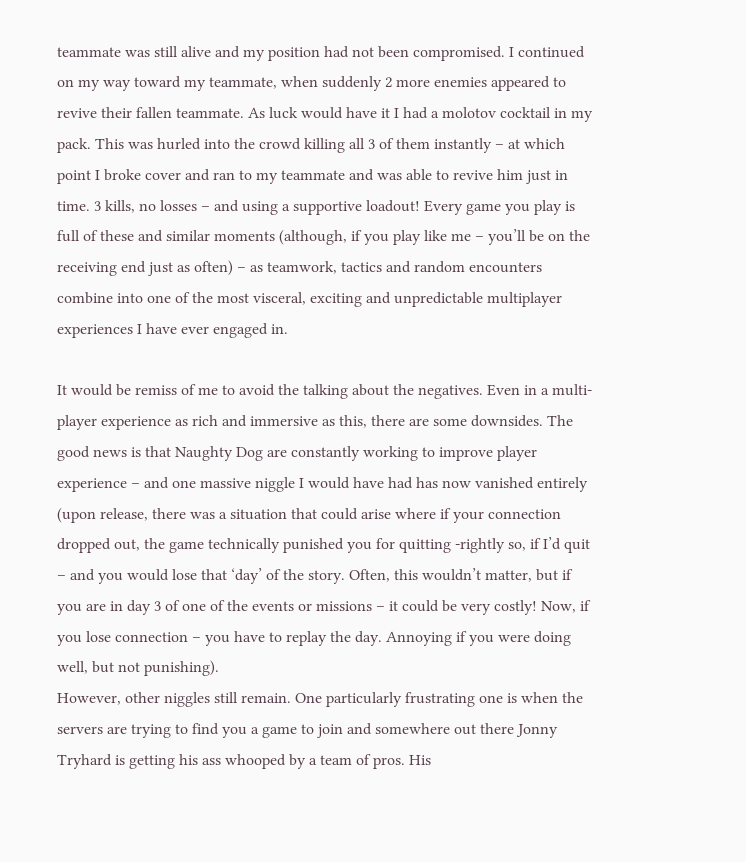teammate was still alive and my position had not been compromised. I continued on my way toward my teammate, when suddenly 2 more enemies appeared to revive their fallen teammate. As luck would have it I had a molotov cocktail in my pack. This was hurled into the crowd killing all 3 of them instantly – at which point I broke cover and ran to my teammate and was able to revive him just in time. 3 kills, no losses – and using a supportive loadout! Every game you play is full of these and similar moments (although, if you play like me – you’ll be on the receiving end just as often) – as teamwork, tactics and random encounters combine into one of the most visceral, exciting and unpredictable multiplayer experiences I have ever engaged in.

It would be remiss of me to avoid the talking about the negatives. Even in a multi-player experience as rich and immersive as this, there are some downsides. The good news is that Naughty Dog are constantly working to improve player experience – and one massive niggle I would have had has now vanished entirely (upon release, there was a situation that could arise where if your connection dropped out, the game technically punished you for quitting -rightly so, if I’d quit – and you would lose that ‘day’ of the story. Often, this wouldn’t matter, but if you are in day 3 of one of the events or missions – it could be very costly! Now, if you lose connection – you have to replay the day. Annoying if you were doing well, but not punishing).
However, other niggles still remain. One particularly frustrating one is when the servers are trying to find you a game to join and somewhere out there Jonny Tryhard is getting his ass whooped by a team of pros. His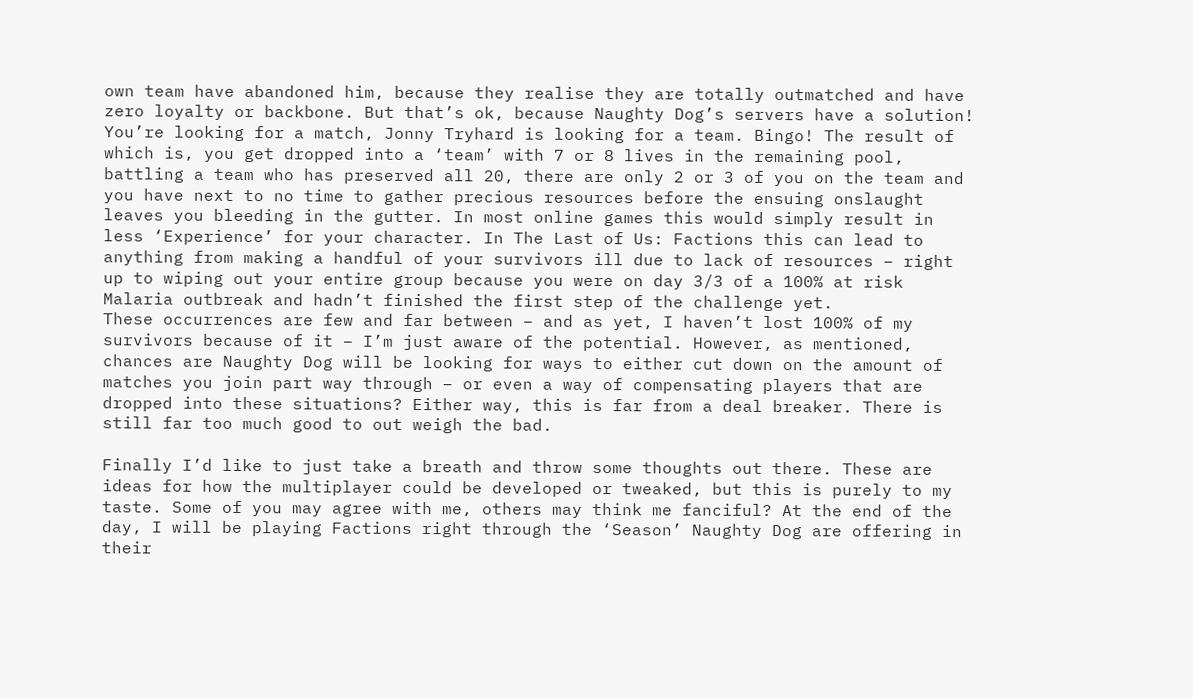own team have abandoned him, because they realise they are totally outmatched and have zero loyalty or backbone. But that’s ok, because Naughty Dog’s servers have a solution! You’re looking for a match, Jonny Tryhard is looking for a team. Bingo! The result of which is, you get dropped into a ‘team’ with 7 or 8 lives in the remaining pool, battling a team who has preserved all 20, there are only 2 or 3 of you on the team and you have next to no time to gather precious resources before the ensuing onslaught leaves you bleeding in the gutter. In most online games this would simply result in less ‘Experience’ for your character. In The Last of Us: Factions this can lead to anything from making a handful of your survivors ill due to lack of resources – right up to wiping out your entire group because you were on day 3/3 of a 100% at risk Malaria outbreak and hadn’t finished the first step of the challenge yet.
These occurrences are few and far between – and as yet, I haven’t lost 100% of my survivors because of it – I’m just aware of the potential. However, as mentioned, chances are Naughty Dog will be looking for ways to either cut down on the amount of matches you join part way through – or even a way of compensating players that are dropped into these situations? Either way, this is far from a deal breaker. There is still far too much good to out weigh the bad.

Finally I’d like to just take a breath and throw some thoughts out there. These are ideas for how the multiplayer could be developed or tweaked, but this is purely to my taste. Some of you may agree with me, others may think me fanciful? At the end of the day, I will be playing Factions right through the ‘Season’ Naughty Dog are offering in their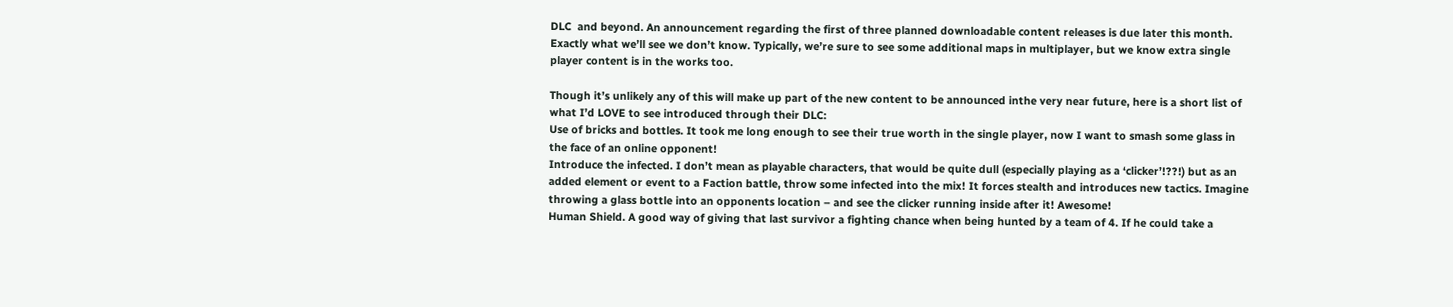DLC  and beyond. An announcement regarding the first of three planned downloadable content releases is due later this month. Exactly what we’ll see we don’t know. Typically, we’re sure to see some additional maps in multiplayer, but we know extra single player content is in the works too.

Though it’s unlikely any of this will make up part of the new content to be announced inthe very near future, here is a short list of what I’d LOVE to see introduced through their DLC:
Use of bricks and bottles. It took me long enough to see their true worth in the single player, now I want to smash some glass in the face of an online opponent!
Introduce the infected. I don’t mean as playable characters, that would be quite dull (especially playing as a ‘clicker’!??!) but as an added element or event to a Faction battle, throw some infected into the mix! It forces stealth and introduces new tactics. Imagine throwing a glass bottle into an opponents location – and see the clicker running inside after it! Awesome!
Human Shield. A good way of giving that last survivor a fighting chance when being hunted by a team of 4. If he could take a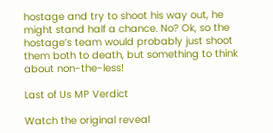hostage and try to shoot his way out, he might stand half a chance. No? Ok, so the hostage’s team would probably just shoot them both to death, but something to think about non-the-less!

Last of Us MP Verdict

Watch the original reveal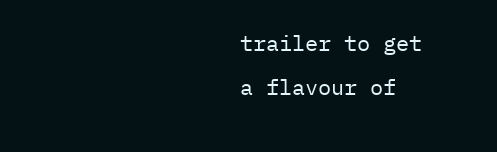trailer to get a flavour of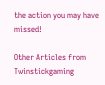the action you may have missed!

Other Articles from Twinstickgaming